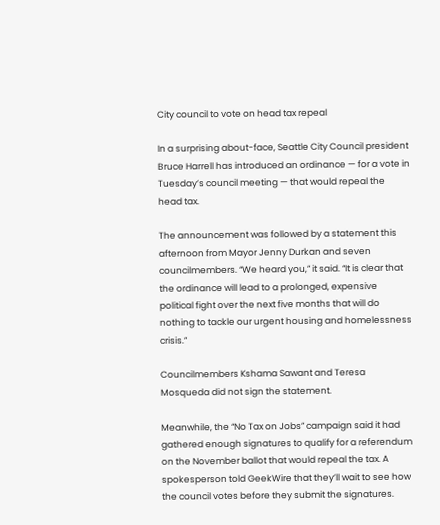City council to vote on head tax repeal

In a surprising about-face, Seattle City Council president Bruce Harrell has introduced an ordinance — for a vote in Tuesday’s council meeting — that would repeal the head tax.

The announcement was followed by a statement this afternoon from Mayor Jenny Durkan and seven councilmembers. “We heard you,” it said. “It is clear that the ordinance will lead to a prolonged, expensive political fight over the next five months that will do nothing to tackle our urgent housing and homelessness crisis.”

Councilmembers Kshama Sawant and Teresa Mosqueda did not sign the statement.

Meanwhile, the “No Tax on Jobs” campaign said it had gathered enough signatures to qualify for a referendum on the November ballot that would repeal the tax. A spokesperson told GeekWire that they’ll wait to see how the council votes before they submit the signatures.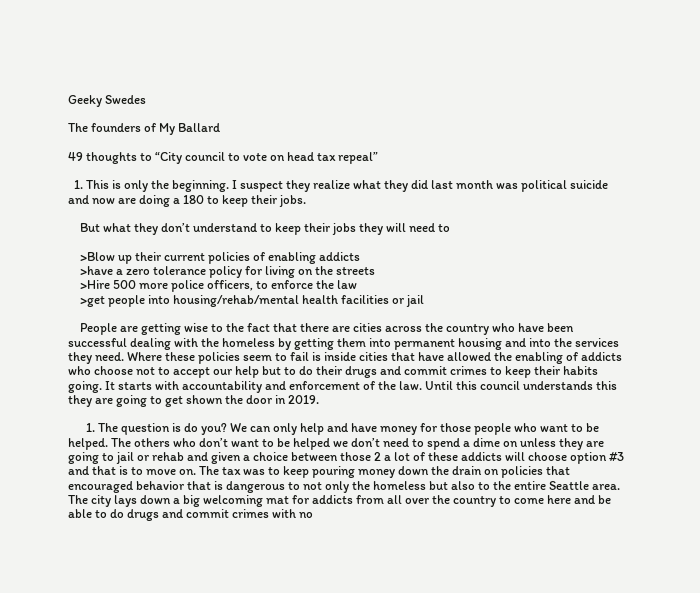Geeky Swedes

The founders of My Ballard

49 thoughts to “City council to vote on head tax repeal”

  1. This is only the beginning. I suspect they realize what they did last month was political suicide and now are doing a 180 to keep their jobs.

    But what they don’t understand to keep their jobs they will need to

    >Blow up their current policies of enabling addicts
    >have a zero tolerance policy for living on the streets
    >Hire 500 more police officers, to enforce the law
    >get people into housing/rehab/mental health facilities or jail

    People are getting wise to the fact that there are cities across the country who have been successful dealing with the homeless by getting them into permanent housing and into the services they need. Where these policies seem to fail is inside cities that have allowed the enabling of addicts who choose not to accept our help but to do their drugs and commit crimes to keep their habits going. It starts with accountability and enforcement of the law. Until this council understands this they are going to get shown the door in 2019.

      1. The question is do you? We can only help and have money for those people who want to be helped. The others who don’t want to be helped we don’t need to spend a dime on unless they are going to jail or rehab and given a choice between those 2 a lot of these addicts will choose option #3 and that is to move on. The tax was to keep pouring money down the drain on policies that encouraged behavior that is dangerous to not only the homeless but also to the entire Seattle area. The city lays down a big welcoming mat for addicts from all over the country to come here and be able to do drugs and commit crimes with no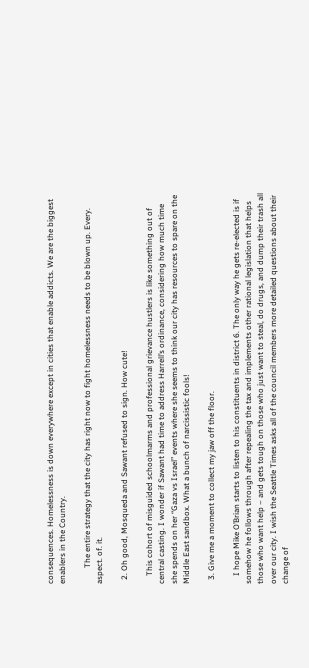consequences. Homelessness is down everywhere except in cities that enable addicts. We are the biggest enablers in the Country.

        The entire strategy that the city has right now to fight homelessness needs to be blown up. Every. aspect. of. it.

  2. Oh good, Mosqueda and Sawant refused to sign. How cute!

    This cohort of misguided schoolmarms and professional grievance hustlers is like something out of central casting. I wonder if Sawant had time to address Harrell’s ordinance, considering how much time she spends on her “Gaza vs Israel” events where she seems to think our city has resources to spare on the Middle East sandbox. What a bunch of narcissistic fools!

  3. Give me a moment to collect my jaw off the floor.

    I hope Mike O’Brian starts to listen to his constituents in district 6. The only way he gets re-elected is if somehow he follows through after repealing the tax and implements other rational legislation that helps those who want help – and gets tough on those who just want to steal, do drugs, and dump their trash all over our city. I wish the Seattle Times asks all of the council members more detailed questions about their change of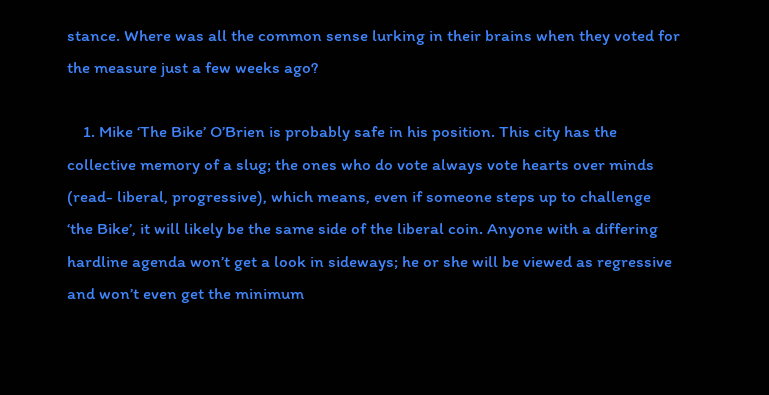stance. Where was all the common sense lurking in their brains when they voted for the measure just a few weeks ago?

    1. Mike ‘The Bike’ O’Brien is probably safe in his position. This city has the collective memory of a slug; the ones who do vote always vote hearts over minds (read- liberal, progressive), which means, even if someone steps up to challenge ‘the Bike’, it will likely be the same side of the liberal coin. Anyone with a differing hardline agenda won’t get a look in sideways; he or she will be viewed as regressive and won’t even get the minimum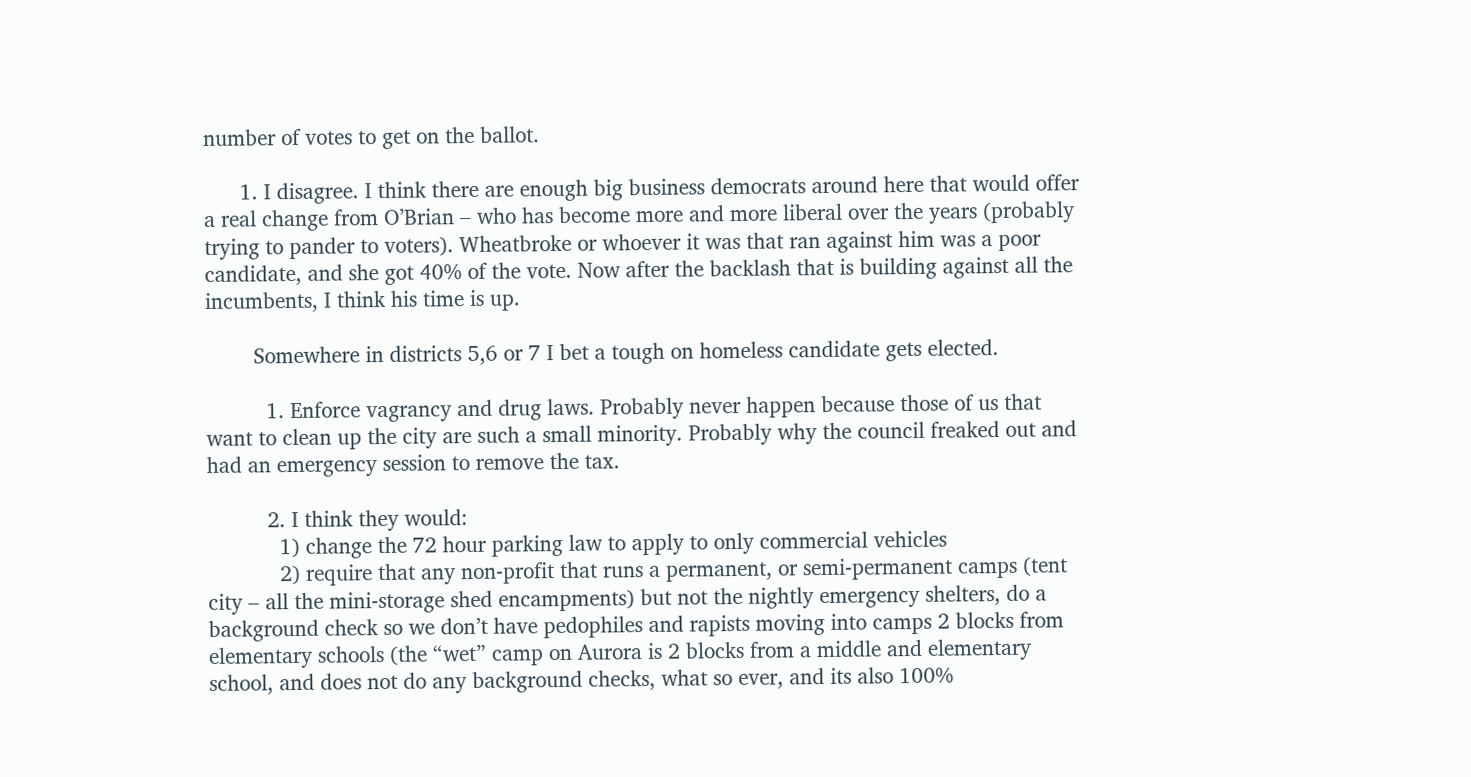number of votes to get on the ballot.

      1. I disagree. I think there are enough big business democrats around here that would offer a real change from O’Brian – who has become more and more liberal over the years (probably trying to pander to voters). Wheatbroke or whoever it was that ran against him was a poor candidate, and she got 40% of the vote. Now after the backlash that is building against all the incumbents, I think his time is up.

        Somewhere in districts 5,6 or 7 I bet a tough on homeless candidate gets elected.

          1. Enforce vagrancy and drug laws. Probably never happen because those of us that want to clean up the city are such a small minority. Probably why the council freaked out and had an emergency session to remove the tax.

          2. I think they would:
            1) change the 72 hour parking law to apply to only commercial vehicles
            2) require that any non-profit that runs a permanent, or semi-permanent camps (tent city – all the mini-storage shed encampments) but not the nightly emergency shelters, do a background check so we don’t have pedophiles and rapists moving into camps 2 blocks from elementary schools (the “wet” camp on Aurora is 2 blocks from a middle and elementary school, and does not do any background checks, what so ever, and its also 100%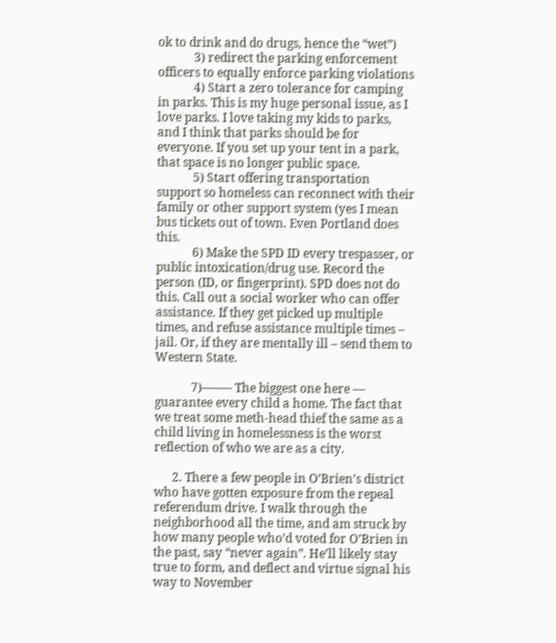ok to drink and do drugs, hence the “wet”)
            3) redirect the parking enforcement officers to equally enforce parking violations
            4) Start a zero tolerance for camping in parks. This is my huge personal issue, as I love parks. I love taking my kids to parks, and I think that parks should be for everyone. If you set up your tent in a park, that space is no longer public space.
            5) Start offering transportation support so homeless can reconnect with their family or other support system (yes I mean bus tickets out of town. Even Portland does this.
            6) Make the SPD ID every trespasser, or public intoxication/drug use. Record the person (ID, or fingerprint). SPD does not do this. Call out a social worker who can offer assistance. If they get picked up multiple times, and refuse assistance multiple times – jail. Or, if they are mentally ill – send them to Western State.

            7)——– The biggest one here — guarantee every child a home. The fact that we treat some meth-head thief the same as a child living in homelessness is the worst reflection of who we are as a city.

      2. There a few people in O’Brien’s district who have gotten exposure from the repeal referendum drive. I walk through the neighborhood all the time, and am struck by how many people who’d voted for O’Brien in the past, say “never again”. He’ll likely stay true to form, and deflect and virtue signal his way to November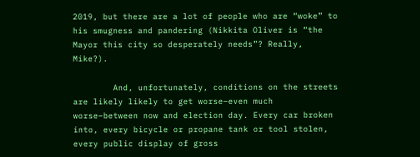2019, but there are a lot of people who are “woke” to his smugness and pandering (Nikkita Oliver is “the Mayor this city so desperately needs”? Really, Mike?).

        And, unfortunately, conditions on the streets are likely likely to get worse–even much worse–between now and election day. Every car broken into, every bicycle or propane tank or tool stolen, every public display of gross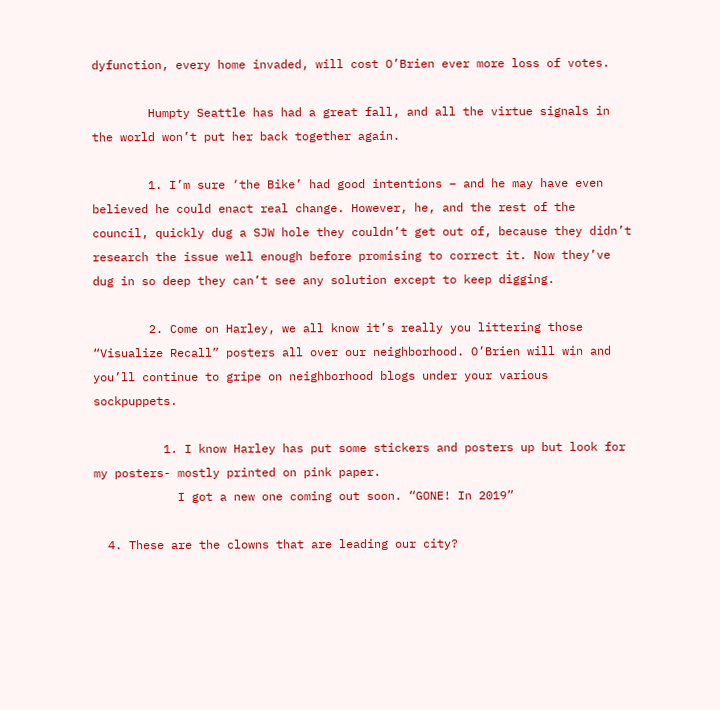dyfunction, every home invaded, will cost O’Brien ever more loss of votes.

        Humpty Seattle has had a great fall, and all the virtue signals in the world won’t put her back together again.

        1. I’m sure ‘the Bike’ had good intentions – and he may have even believed he could enact real change. However, he, and the rest of the council, quickly dug a SJW hole they couldn’t get out of, because they didn’t research the issue well enough before promising to correct it. Now they’ve dug in so deep they can’t see any solution except to keep digging.

        2. Come on Harley, we all know it’s really you littering those “Visualize Recall” posters all over our neighborhood. O’Brien will win and you’ll continue to gripe on neighborhood blogs under your various sockpuppets.

          1. I know Harley has put some stickers and posters up but look for my posters- mostly printed on pink paper.
            I got a new one coming out soon. “GONE! In 2019”

  4. These are the clowns that are leading our city?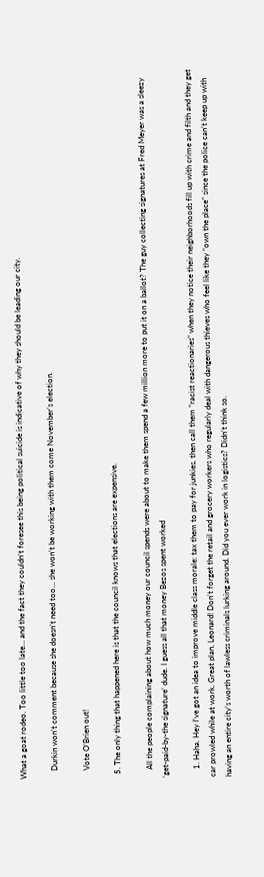What a goat rodeo. Too little too late… and the fact they couldn’t foresee this being political suicide is indicative of why they should be leading our city.

    Durkin won’t comment because she doesn’t need too… she won’t be working with them come November’s election.

    Vote O’Brien out!

  5. The only thing that happened here is that the council knows that elections are expensive.

    All the people complaining about how much money our council spends were about to make them spend a few million more to put it on a ballot? The guy collecting signatures at Fred Meyer was a sleezy ‘get-paid-by-the signature’ dude. I guess all that money Bezos spent worked

    1. Haha. Hey I’ve got an idea to improve middle class morale: tax them to pay for junkies, then call them “racist reactionaries” when they notice their neighborhoods fill up with crime and filth and they get car prowled while at work. Great plan, Leonard! Don’t forget the retail and grocery workers who regularly deal with dangerous thieves who feel like they “own the place” since the police can’t keep up with having an entire city’s worth of lawless criminals lurking around. Did you ever work in logistics? Didn’t think so.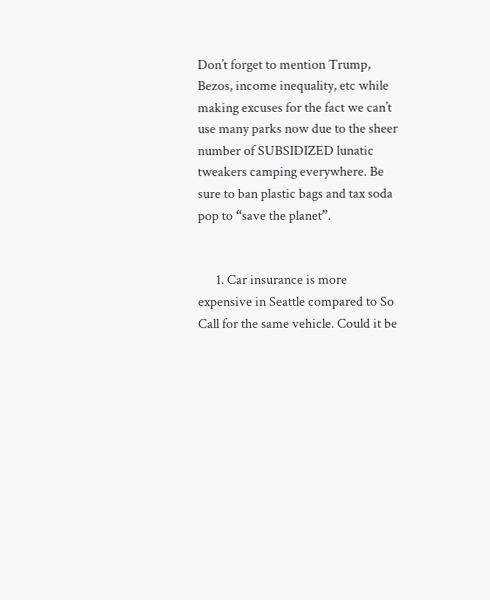Don’t forget to mention Trump, Bezos, income inequality, etc while making excuses for the fact we can’t use many parks now due to the sheer number of SUBSIDIZED lunatic tweakers camping everywhere. Be sure to ban plastic bags and tax soda pop to “save the planet”.


      1. Car insurance is more expensive in Seattle compared to So Call for the same vehicle. Could it be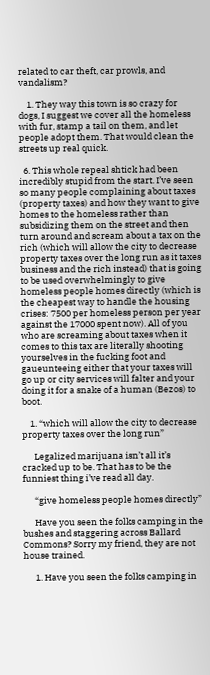related to car theft, car prowls, and vandalism?

    1. They way this town is so crazy for dogs, I suggest we cover all the homeless with fur, stamp a tail on them, and let people adopt them. That would clean the streets up real quick.

  6. This whole repeal shtick had been incredibly stupid from the start. I’ve seen so many people complaining about taxes (property taxes) and how they want to give homes to the homeless rather than subsidizing them on the street and then turn around and scream about a tax on the rich (which will allow the city to decrease property taxes over the long run as it taxes business and the rich instead) that is going to be used overwhelmingly to give homeless people homes directly (which is the cheapest way to handle the housing crises: 7500 per homeless person per year against the 17000 spent now). All of you who are screaming about taxes when it comes to this tax are literally shooting yourselves in the fucking foot and gaueunteeing either that your taxes will go up or city services will falter and your doing it for a snake of a human (Bezos) to boot.

    1. “which will allow the city to decrease property taxes over the long run”

      Legalized marijuana isn’t all it’s cracked up to be. That has to be the funniest thing i’ve read all day.

      “give homeless people homes directly”

      Have you seen the folks camping in the bushes and staggering across Ballard Commons? Sorry my friend, they are not house trained.

      1. Have you seen the folks camping in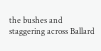the bushes and staggering across Ballard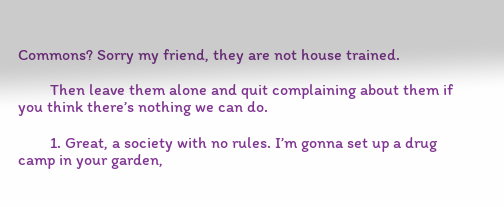Commons? Sorry my friend, they are not house trained.

        Then leave them alone and quit complaining about them if you think there’s nothing we can do.

        1. Great, a society with no rules. I’m gonna set up a drug camp in your garden,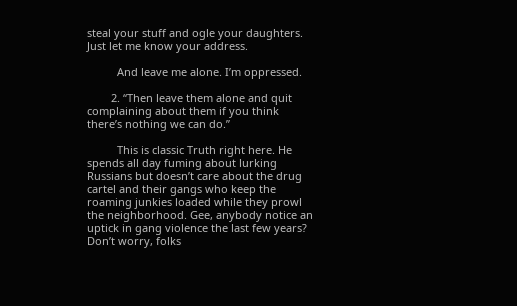steal your stuff and ogle your daughters. Just let me know your address.

          And leave me alone. I’m oppressed.

        2. “Then leave them alone and quit complaining about them if you think there’s nothing we can do.”

          This is classic Truth right here. He spends all day fuming about lurking Russians but doesn’t care about the drug cartel and their gangs who keep the roaming junkies loaded while they prowl the neighborhood. Gee, anybody notice an uptick in gang violence the last few years? Don’t worry, folks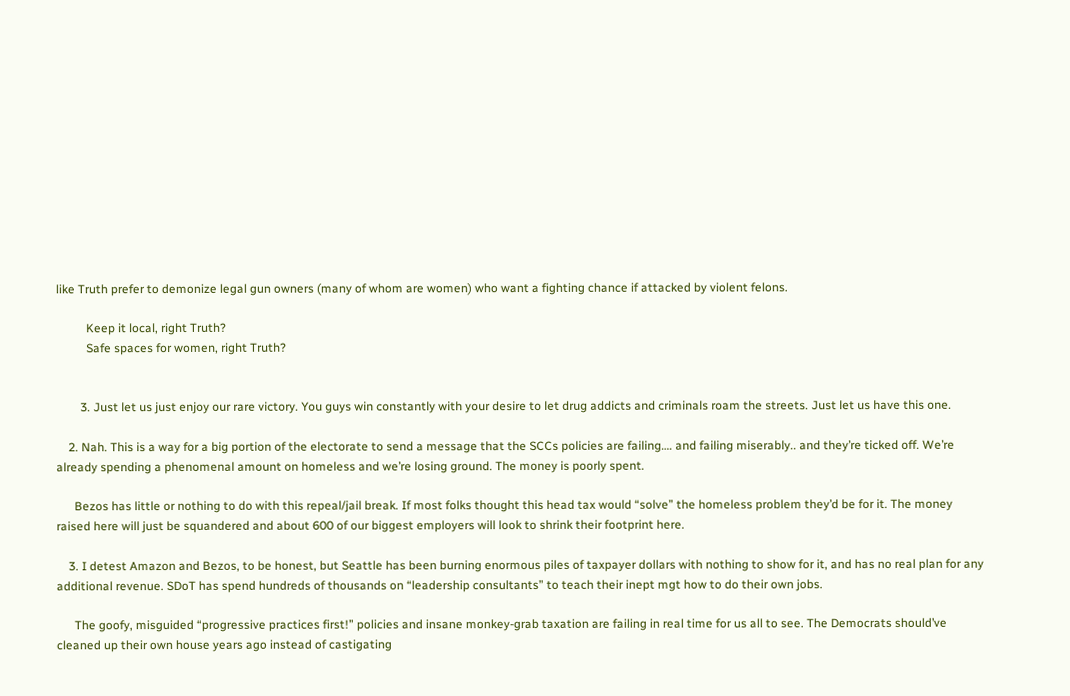like Truth prefer to demonize legal gun owners (many of whom are women) who want a fighting chance if attacked by violent felons.

          Keep it local, right Truth?
          Safe spaces for women, right Truth?


        3. Just let us just enjoy our rare victory. You guys win constantly with your desire to let drug addicts and criminals roam the streets. Just let us have this one.

    2. Nah. This is a way for a big portion of the electorate to send a message that the SCCs policies are failing…. and failing miserably.. and they’re ticked off. We’re already spending a phenomenal amount on homeless and we’re losing ground. The money is poorly spent.

      Bezos has little or nothing to do with this repeal/jail break. If most folks thought this head tax would “solve” the homeless problem they’d be for it. The money raised here will just be squandered and about 600 of our biggest employers will look to shrink their footprint here.

    3. I detest Amazon and Bezos, to be honest, but Seattle has been burning enormous piles of taxpayer dollars with nothing to show for it, and has no real plan for any additional revenue. SDoT has spend hundreds of thousands on “leadership consultants” to teach their inept mgt how to do their own jobs.

      The goofy, misguided “progressive practices first!” policies and insane monkey-grab taxation are failing in real time for us all to see. The Democrats should’ve cleaned up their own house years ago instead of castigating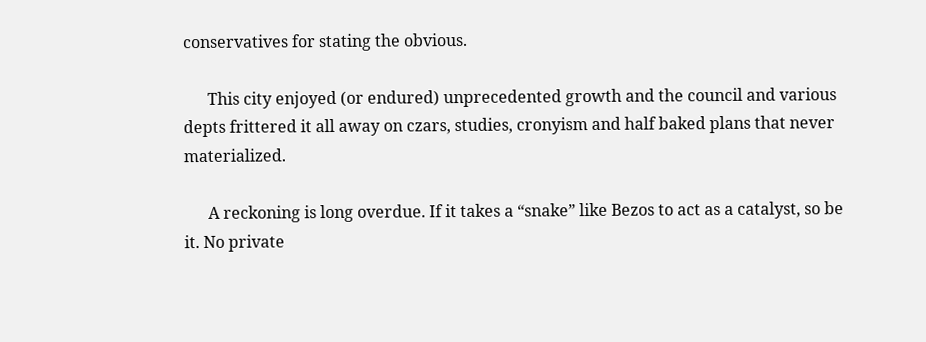conservatives for stating the obvious.

      This city enjoyed (or endured) unprecedented growth and the council and various depts frittered it all away on czars, studies, cronyism and half baked plans that never materialized.

      A reckoning is long overdue. If it takes a “snake” like Bezos to act as a catalyst, so be it. No private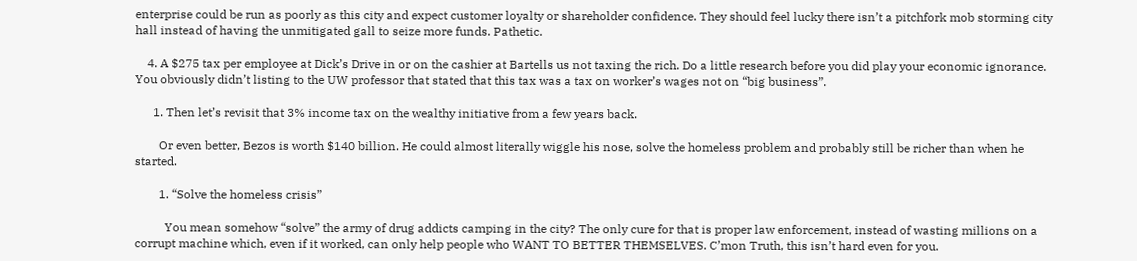enterprise could be run as poorly as this city and expect customer loyalty or shareholder confidence. They should feel lucky there isn’t a pitchfork mob storming city hall instead of having the unmitigated gall to seize more funds. Pathetic.

    4. A $275 tax per employee at Dick’s Drive in or on the cashier at Bartells us not taxing the rich. Do a little research before you did play your economic ignorance. You obviously didn’t listing to the UW professor that stated that this tax was a tax on worker’s wages not on “big business”.

      1. Then let’s revisit that 3% income tax on the wealthy initiative from a few years back.

        Or even better, Bezos is worth $140 billion. He could almost literally wiggle his nose, solve the homeless problem and probably still be richer than when he started.

        1. “Solve the homeless crisis”

          You mean somehow “solve” the army of drug addicts camping in the city? The only cure for that is proper law enforcement, instead of wasting millions on a corrupt machine which, even if it worked, can only help people who WANT TO BETTER THEMSELVES. C’mon Truth, this isn’t hard even for you.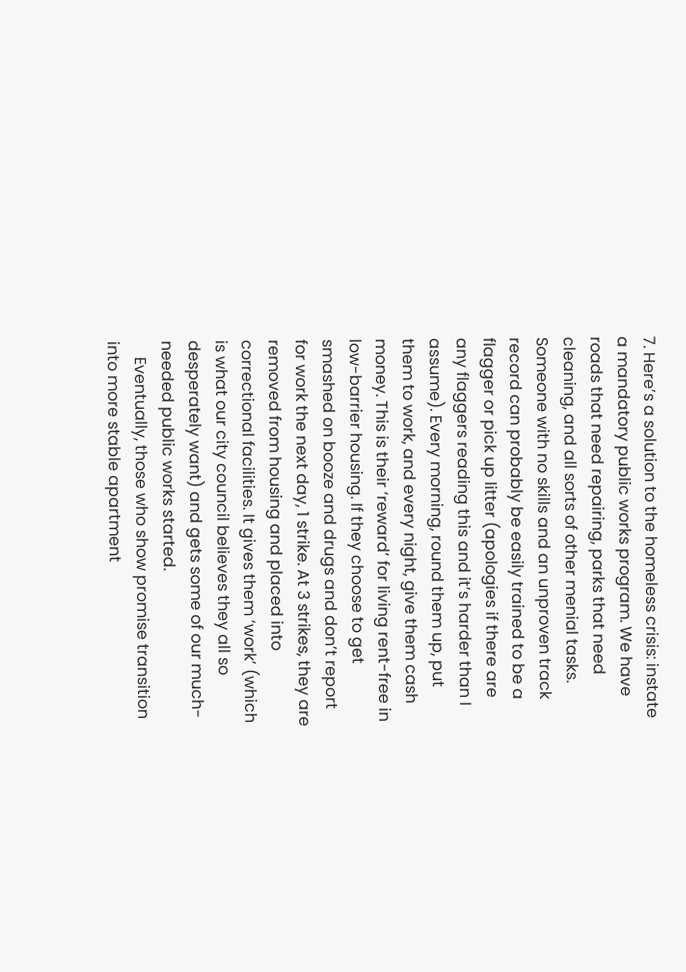7. Here’s a solution to the homeless crisis: instate a mandatory public works program. We have roads that need repairing, parks that need cleaning, and all sorts of other menial tasks. Someone with no skills and an unproven track record can probably be easily trained to be a flagger or pick up litter (apologies if there are any flaggers reading this and it’s harder than I assume). Every morning, round them up, put them to work, and every night, give them cash money. This is their ‘reward’ for living rent-free in low-barrier housing. If they choose to get smashed on booze and drugs and don’t report for work the next day, 1 strike. At 3 strikes, they are removed from housing and placed into correctional facilities. It gives them ‘work’ (which is what our city council believes they all so desperately want) and gets some of our much-needed public works started.
    Eventually, those who show promise transition into more stable apartment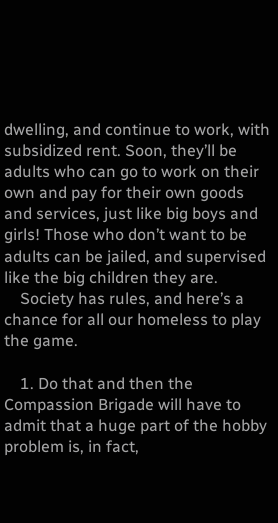dwelling, and continue to work, with subsidized rent. Soon, they’ll be adults who can go to work on their own and pay for their own goods and services, just like big boys and girls! Those who don’t want to be adults can be jailed, and supervised like the big children they are.
    Society has rules, and here’s a chance for all our homeless to play the game.

    1. Do that and then the Compassion Brigade will have to admit that a huge part of the hobby problem is, in fact,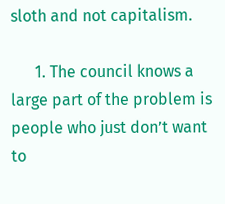sloth and not capitalism.

      1. The council knows a large part of the problem is people who just don’t want to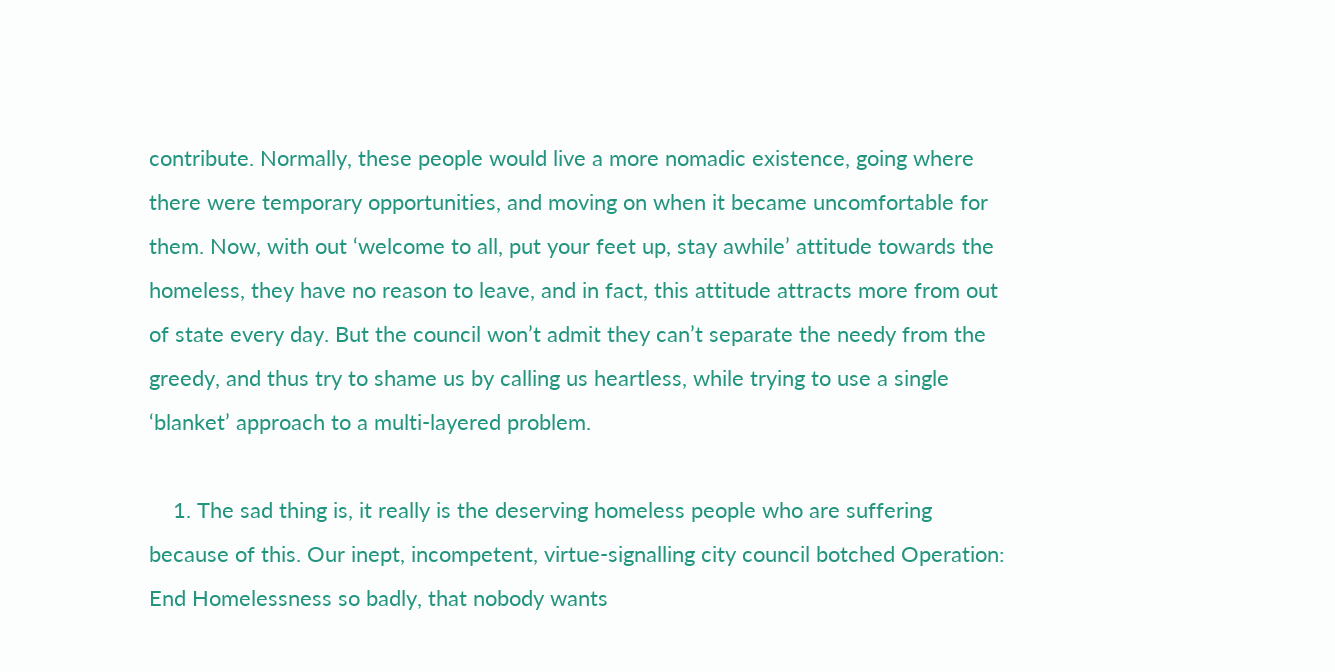contribute. Normally, these people would live a more nomadic existence, going where there were temporary opportunities, and moving on when it became uncomfortable for them. Now, with out ‘welcome to all, put your feet up, stay awhile’ attitude towards the homeless, they have no reason to leave, and in fact, this attitude attracts more from out of state every day. But the council won’t admit they can’t separate the needy from the greedy, and thus try to shame us by calling us heartless, while trying to use a single ‘blanket’ approach to a multi-layered problem.

    1. The sad thing is, it really is the deserving homeless people who are suffering because of this. Our inept, incompetent, virtue-signalling city council botched Operation: End Homelessness so badly, that nobody wants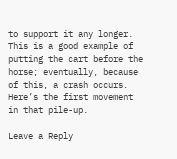to support it any longer. This is a good example of putting the cart before the horse; eventually, because of this, a crash occurs. Here’s the first movement in that pile-up.

Leave a Reply